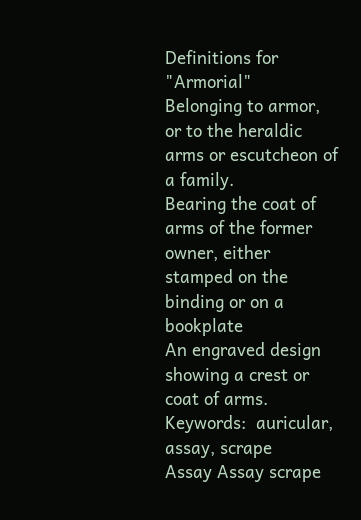Definitions for "Armorial"
Belonging to armor, or to the heraldic arms or escutcheon of a family.
Bearing the coat of arms of the former owner, either stamped on the binding or on a bookplate
An engraved design showing a crest or coat of arms.
Keywords:  auricular, assay, scrape
Assay Assay scrape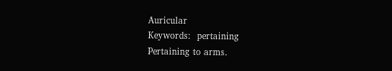Auricular
Keywords:  pertaining
Pertaining to arms.